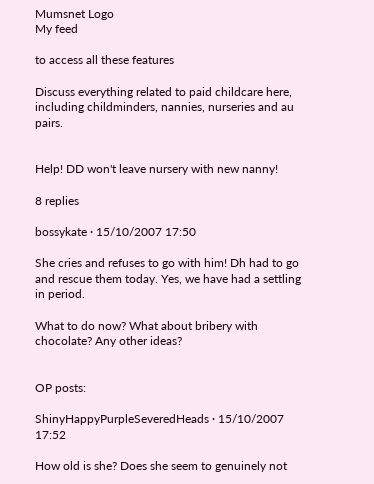Mumsnet Logo
My feed

to access all these features

Discuss everything related to paid childcare here, including childminders, nannies, nurseries and au pairs.


Help! DD won't leave nursery with new nanny!

8 replies

bossykate · 15/10/2007 17:50

She cries and refuses to go with him! Dh had to go and rescue them today. Yes, we have had a settling in period.

What to do now? What about bribery with chocolate? Any other ideas?


OP posts:

ShinyHappyPurpleSeveredHeads · 15/10/2007 17:52

How old is she? Does she seem to genuinely not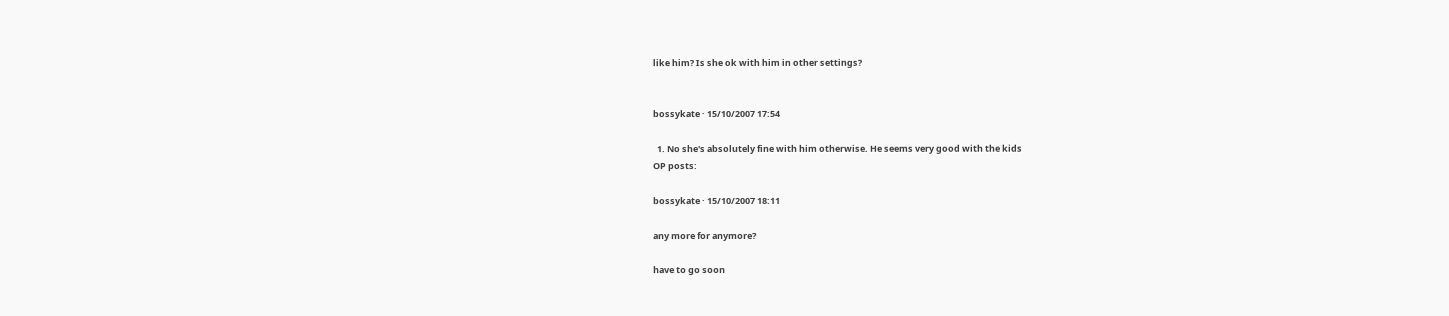like him? Is she ok with him in other settings?


bossykate · 15/10/2007 17:54

  1. No she's absolutely fine with him otherwise. He seems very good with the kids
OP posts:

bossykate · 15/10/2007 18:11

any more for anymore?

have to go soon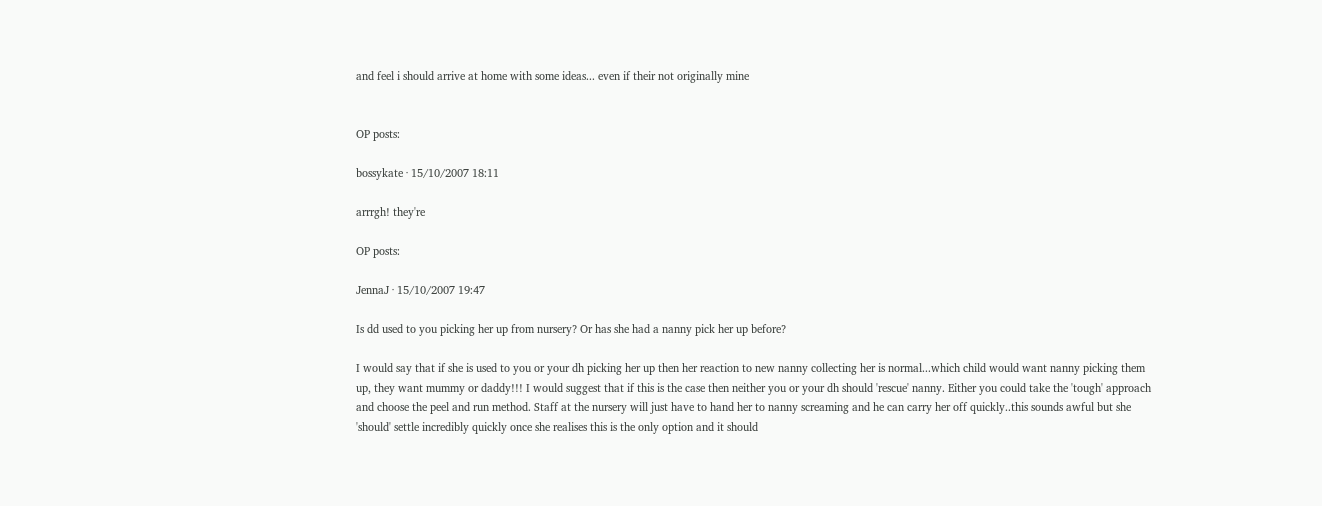and feel i should arrive at home with some ideas... even if their not originally mine


OP posts:

bossykate · 15/10/2007 18:11

arrrgh! they're

OP posts:

JennaJ · 15/10/2007 19:47

Is dd used to you picking her up from nursery? Or has she had a nanny pick her up before?

I would say that if she is used to you or your dh picking her up then her reaction to new nanny collecting her is normal...which child would want nanny picking them up, they want mummy or daddy!!! I would suggest that if this is the case then neither you or your dh should 'rescue' nanny. Either you could take the 'tough' approach and choose the peel and run method. Staff at the nursery will just have to hand her to nanny screaming and he can carry her off quickly..this sounds awful but she 'should' settle incredibly quickly once she realises this is the only option and it should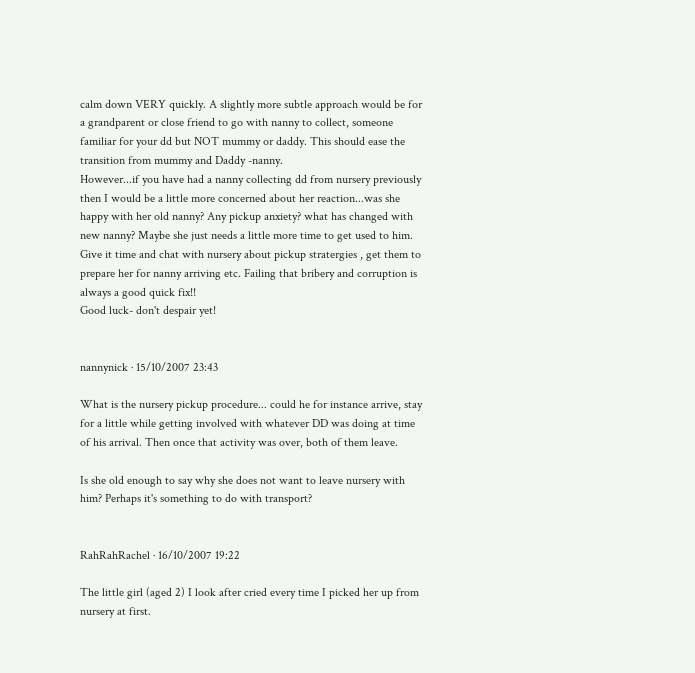calm down VERY quickly. A slightly more subtle approach would be for a grandparent or close friend to go with nanny to collect, someone familiar for your dd but NOT mummy or daddy. This should ease the transition from mummy and Daddy -nanny.
However...if you have had a nanny collecting dd from nursery previously then I would be a little more concerned about her reaction...was she happy with her old nanny? Any pickup anxiety? what has changed with new nanny? Maybe she just needs a little more time to get used to him.
Give it time and chat with nursery about pickup stratergies , get them to prepare her for nanny arriving etc. Failing that bribery and corruption is always a good quick fix!!
Good luck- don't despair yet!


nannynick · 15/10/2007 23:43

What is the nursery pickup procedure... could he for instance arrive, stay for a little while getting involved with whatever DD was doing at time of his arrival. Then once that activity was over, both of them leave.

Is she old enough to say why she does not want to leave nursery with him? Perhaps it's something to do with transport?


RahRahRachel · 16/10/2007 19:22

The little girl (aged 2) I look after cried every time I picked her up from nursery at first.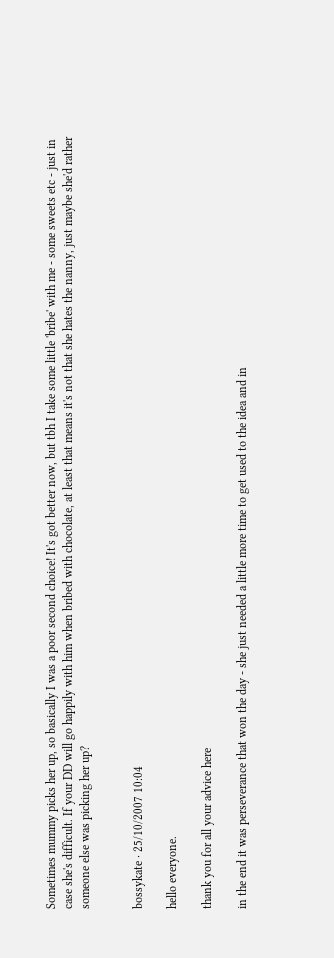Sometimes mummy picks her up, so basically I was a poor second choice! It's got better now, but tbh I take some little 'bribe' with me - some sweets etc - just in case she's difficult. If your DD will go happily with him when bribed with chocolate, at least that means it's not that she hates the nanny, just maybe she'd rather someone else was picking her up?


bossykate · 25/10/2007 10:04

hello everyone.

thank you for all your advice here

in the end it was perseverance that won the day - she just needed a little more time to get used to the idea and in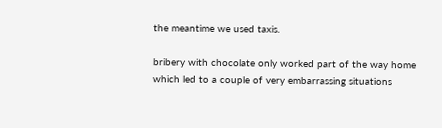the meantime we used taxis.

bribery with chocolate only worked part of the way home which led to a couple of very embarrassing situations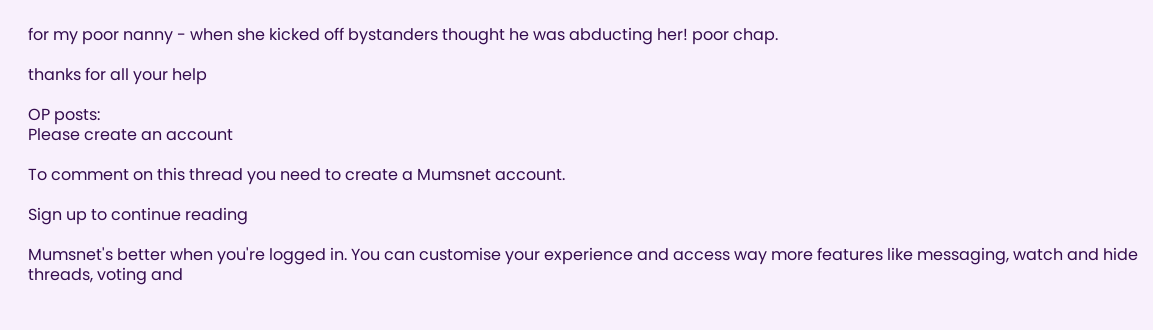for my poor nanny - when she kicked off bystanders thought he was abducting her! poor chap.

thanks for all your help

OP posts:
Please create an account

To comment on this thread you need to create a Mumsnet account.

Sign up to continue reading

Mumsnet's better when you're logged in. You can customise your experience and access way more features like messaging, watch and hide threads, voting and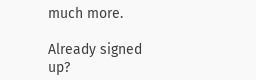much more.

Already signed up?